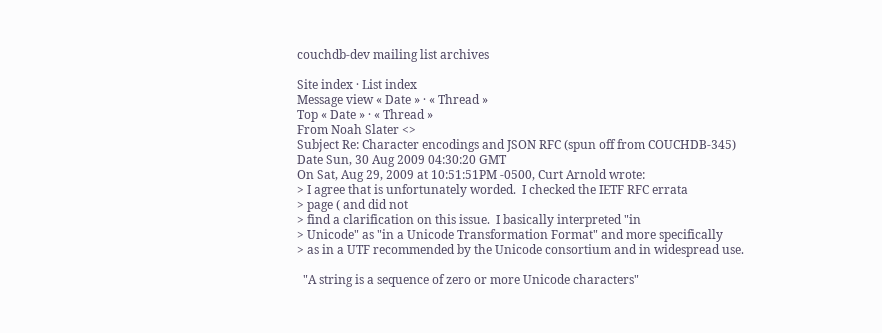couchdb-dev mailing list archives

Site index · List index
Message view « Date » · « Thread »
Top « Date » · « Thread »
From Noah Slater <>
Subject Re: Character encodings and JSON RFC (spun off from COUCHDB-345)
Date Sun, 30 Aug 2009 04:30:20 GMT
On Sat, Aug 29, 2009 at 10:51:51PM -0500, Curt Arnold wrote:
> I agree that is unfortunately worded.  I checked the IETF RFC errata
> page ( and did not
> find a clarification on this issue.  I basically interpreted "in
> Unicode" as "in a Unicode Transformation Format" and more specifically
> as in a UTF recommended by the Unicode consortium and in widespread use.

  "A string is a sequence of zero or more Unicode characters"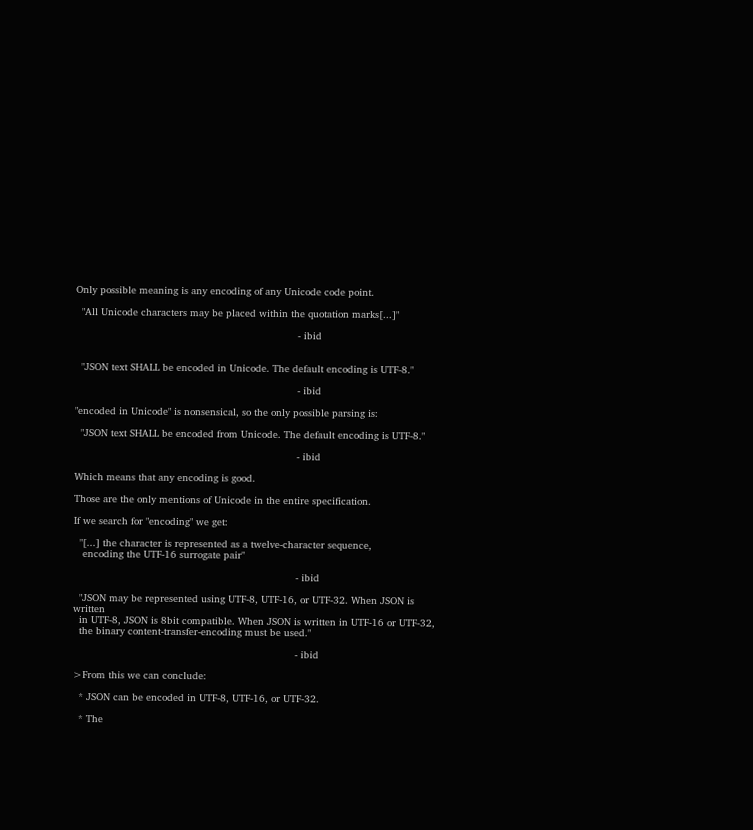Only possible meaning is any encoding of any Unicode code point.

  "All Unicode characters may be placed within the quotation marks[...]"

                                                                          - ibid


  "JSON text SHALL be encoded in Unicode. The default encoding is UTF-8."

                                                                          - ibid

"encoded in Unicode" is nonsensical, so the only possible parsing is:

  "JSON text SHALL be encoded from Unicode. The default encoding is UTF-8."

                                                                          - ibid

Which means that any encoding is good.

Those are the only mentions of Unicode in the entire specification.

If we search for "encoding" we get:

  "[...] the character is represented as a twelve-character sequence,
   encoding the UTF-16 surrogate pair"

                                                                          - ibid

  "JSON may be represented using UTF-8, UTF-16, or UTF-32. When JSON is written
  in UTF-8, JSON is 8bit compatible. When JSON is written in UTF-16 or UTF-32,
  the binary content-transfer-encoding must be used."

                                                                          - ibid

>From this we can conclude:

  * JSON can be encoded in UTF-8, UTF-16, or UTF-32.

  * The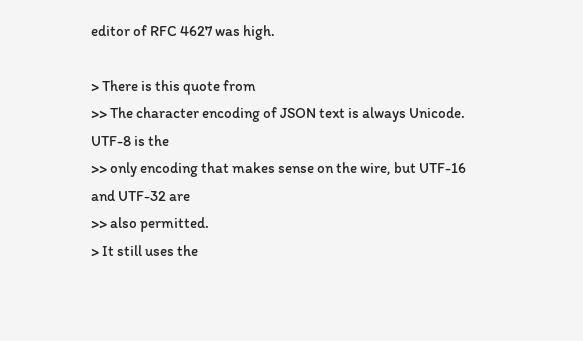editor of RFC 4627 was high.

> There is this quote from
>> The character encoding of JSON text is always Unicode. UTF-8 is the
>> only encoding that makes sense on the wire, but UTF-16 and UTF-32 are
>> also permitted.
> It still uses the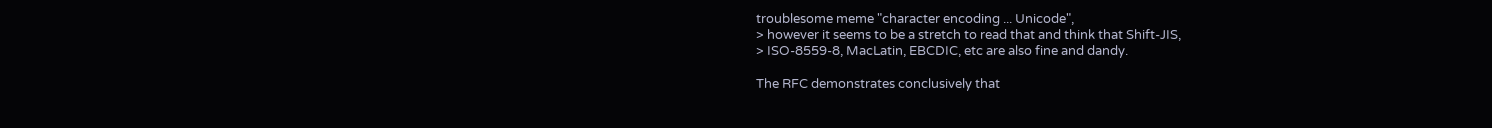troublesome meme "character encoding ... Unicode",
> however it seems to be a stretch to read that and think that Shift-JIS,
> ISO-8559-8, MacLatin, EBCDIC, etc are also fine and dandy.

The RFC demonstrates conclusively that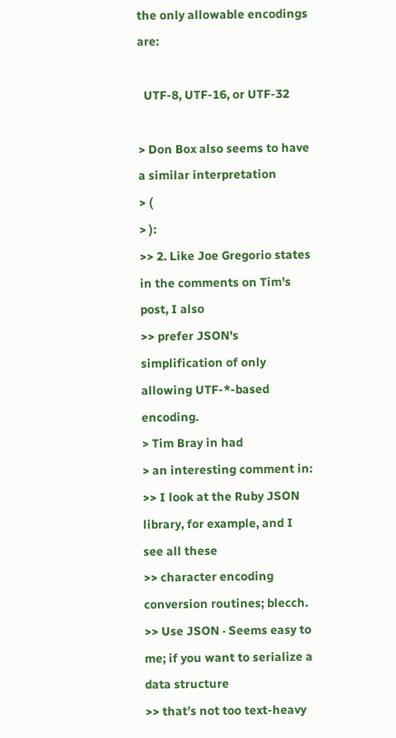the only allowable encodings are:

  UTF-8, UTF-16, or UTF-32

> Don Box also seems to have a similar interpretation
> (
> ):
>> 2. Like Joe Gregorio states in the comments on Tim's post, I also
>> prefer JSON's simplification of only allowing UTF-*-based encoding.
> Tim Bray in had
> an interesting comment in:
>> I look at the Ruby JSON library, for example, and I see all these
>> character encoding conversion routines; blecch.
>> Use JSON · Seems easy to me; if you want to serialize a data structure
>> that’s not too text-heavy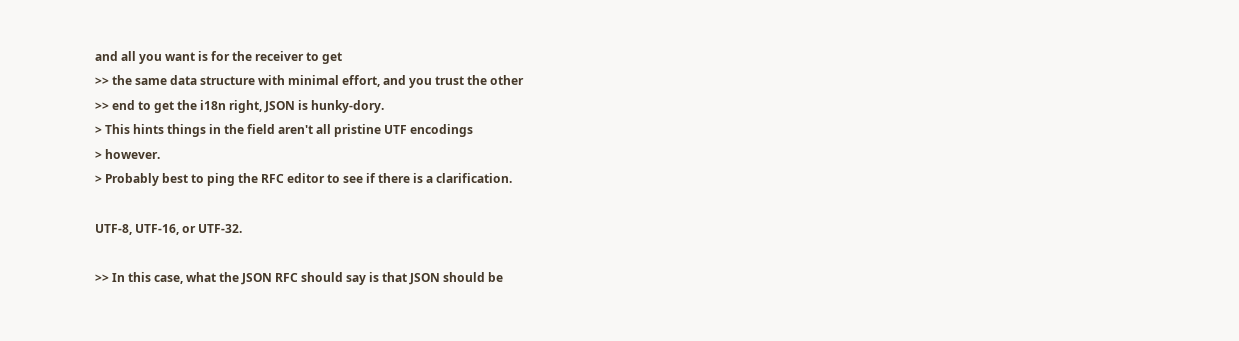and all you want is for the receiver to get
>> the same data structure with minimal effort, and you trust the other
>> end to get the i18n right, JSON is hunky-dory.
> This hints things in the field aren't all pristine UTF encodings
> however.
> Probably best to ping the RFC editor to see if there is a clarification.

UTF-8, UTF-16, or UTF-32.

>> In this case, what the JSON RFC should say is that JSON should be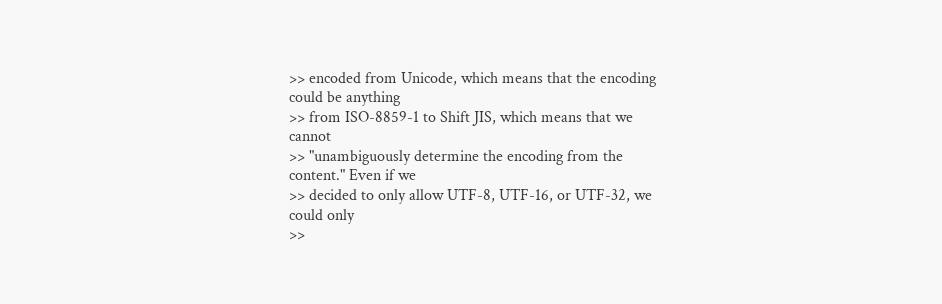>> encoded from Unicode, which means that the encoding could be anything
>> from ISO-8859-1 to Shift JIS, which means that we cannot
>> "unambiguously determine the encoding from the content." Even if we
>> decided to only allow UTF-8, UTF-16, or UTF-32, we could only
>>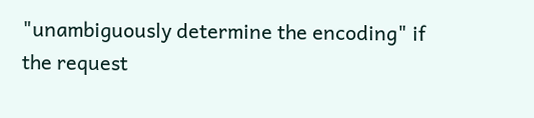"unambiguously determine the encoding" if the request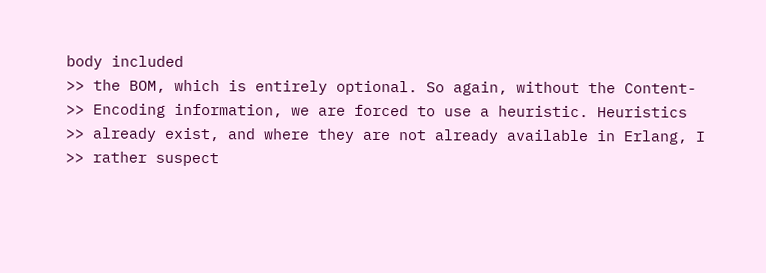body included
>> the BOM, which is entirely optional. So again, without the Content-
>> Encoding information, we are forced to use a heuristic. Heuristics
>> already exist, and where they are not already available in Erlang, I
>> rather suspect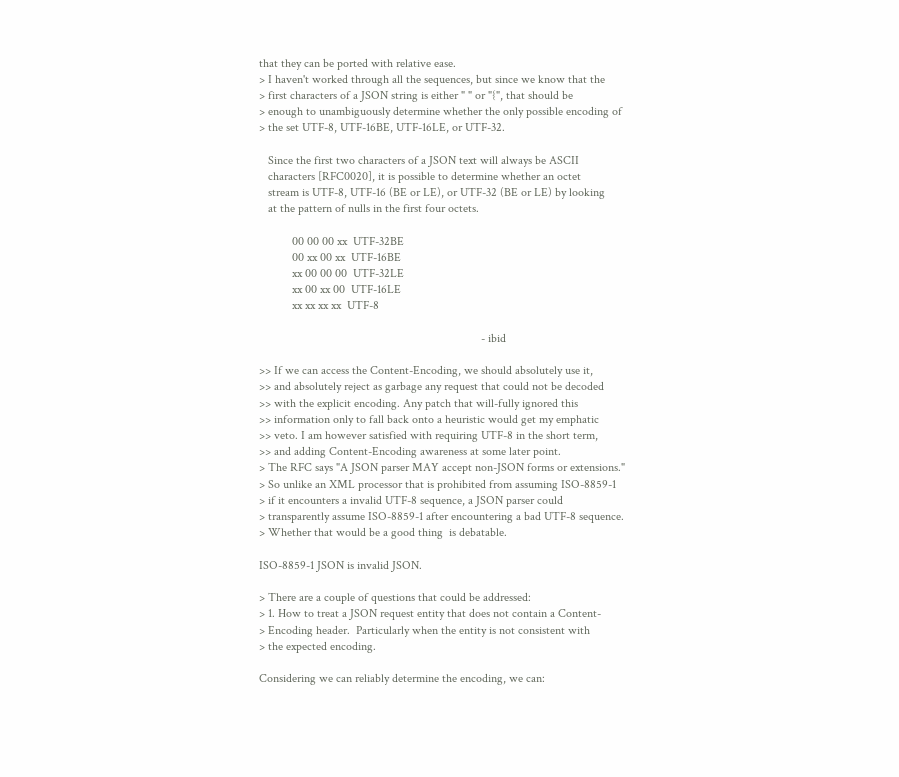that they can be ported with relative ease.
> I haven't worked through all the sequences, but since we know that the
> first characters of a JSON string is either " " or "{", that should be
> enough to unambiguously determine whether the only possible encoding of
> the set UTF-8, UTF-16BE, UTF-16LE, or UTF-32.

   Since the first two characters of a JSON text will always be ASCII
   characters [RFC0020], it is possible to determine whether an octet
   stream is UTF-8, UTF-16 (BE or LE), or UTF-32 (BE or LE) by looking
   at the pattern of nulls in the first four octets.

           00 00 00 xx  UTF-32BE
           00 xx 00 xx  UTF-16BE
           xx 00 00 00  UTF-32LE
           xx 00 xx 00  UTF-16LE
           xx xx xx xx  UTF-8

                                                                          - ibid

>> If we can access the Content-Encoding, we should absolutely use it,
>> and absolutely reject as garbage any request that could not be decoded
>> with the explicit encoding. Any patch that will-fully ignored this
>> information only to fall back onto a heuristic would get my emphatic
>> veto. I am however satisfied with requiring UTF-8 in the short term,
>> and adding Content-Encoding awareness at some later point.
> The RFC says "A JSON parser MAY accept non-JSON forms or extensions."
> So unlike an XML processor that is prohibited from assuming ISO-8859-1
> if it encounters a invalid UTF-8 sequence, a JSON parser could
> transparently assume ISO-8859-1 after encountering a bad UTF-8 sequence.
> Whether that would be a good thing  is debatable.

ISO-8859-1 JSON is invalid JSON.

> There are a couple of questions that could be addressed:
> 1. How to treat a JSON request entity that does not contain a Content-
> Encoding header.  Particularly when the entity is not consistent with
> the expected encoding.

Considering we can reliably determine the encoding, we can: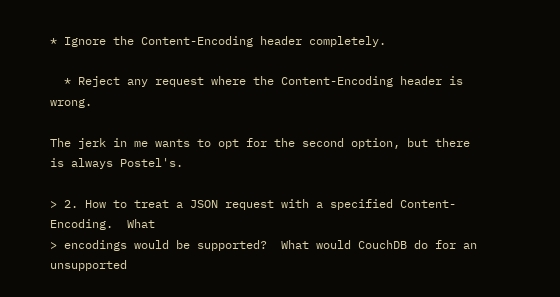* Ignore the Content-Encoding header completely.

  * Reject any request where the Content-Encoding header is wrong.

The jerk in me wants to opt for the second option, but there is always Postel's.

> 2. How to treat a JSON request with a specified Content-Encoding.  What
> encodings would be supported?  What would CouchDB do for an unsupported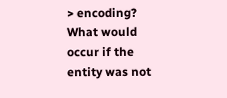> encoding?  What would occur if the entity was not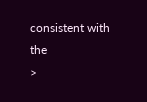consistent with the
>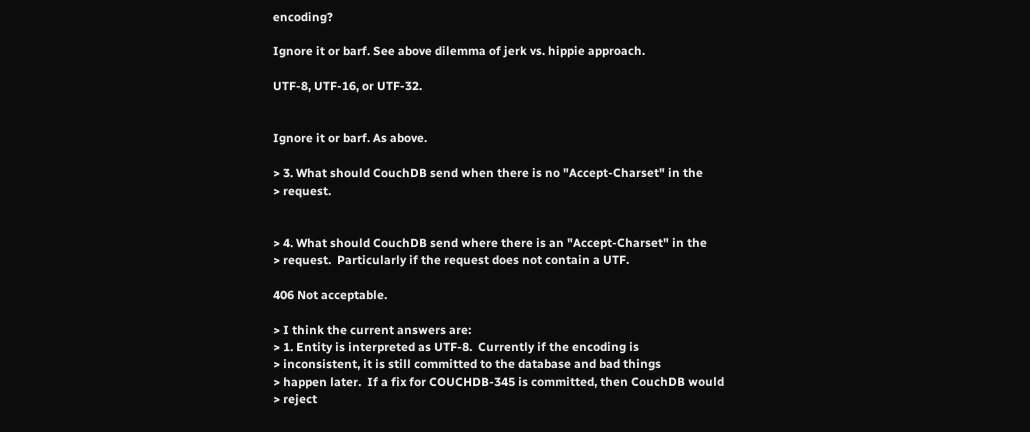encoding?

Ignore it or barf. See above dilemma of jerk vs. hippie approach.

UTF-8, UTF-16, or UTF-32.


Ignore it or barf. As above.

> 3. What should CouchDB send when there is no "Accept-Charset" in the
> request.


> 4. What should CouchDB send where there is an "Accept-Charset" in the
> request.  Particularly if the request does not contain a UTF.

406 Not acceptable.

> I think the current answers are:
> 1. Entity is interpreted as UTF-8.  Currently if the encoding is
> inconsistent, it is still committed to the database and bad things
> happen later.  If a fix for COUCHDB-345 is committed, then CouchDB would
> reject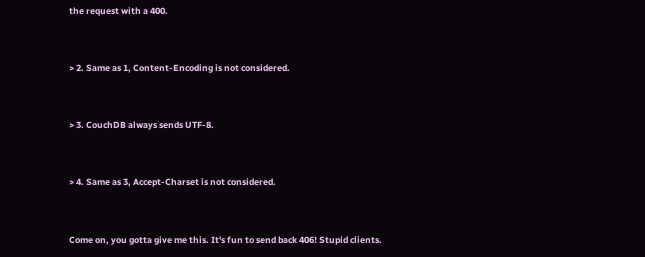the request with a 400.


> 2. Same as 1, Content-Encoding is not considered.


> 3. CouchDB always sends UTF-8.


> 4. Same as 3, Accept-Charset is not considered.


Come on, you gotta give me this. It's fun to send back 406! Stupid clients.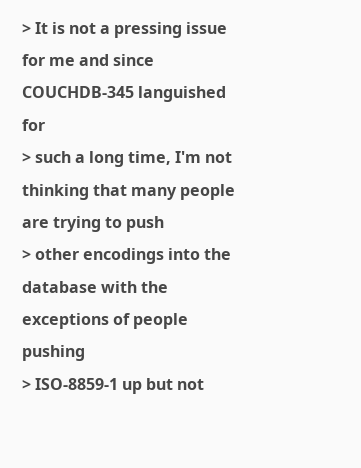> It is not a pressing issue for me and since COUCHDB-345 languished for
> such a long time, I'm not thinking that many people are trying to push
> other encodings into the database with the exceptions of people pushing
> ISO-8859-1 up but not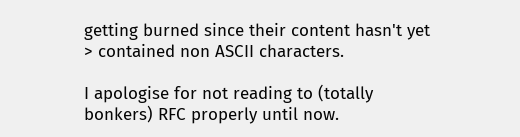getting burned since their content hasn't yet
> contained non ASCII characters.

I apologise for not reading to (totally bonkers) RFC properly until now.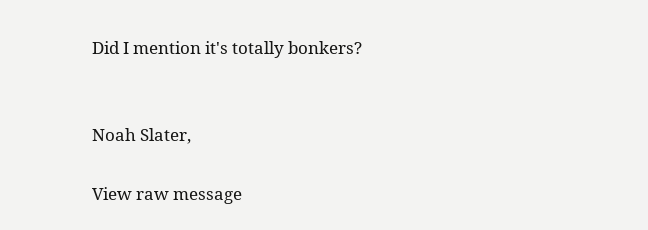Did I mention it's totally bonkers?


Noah Slater,

View raw message